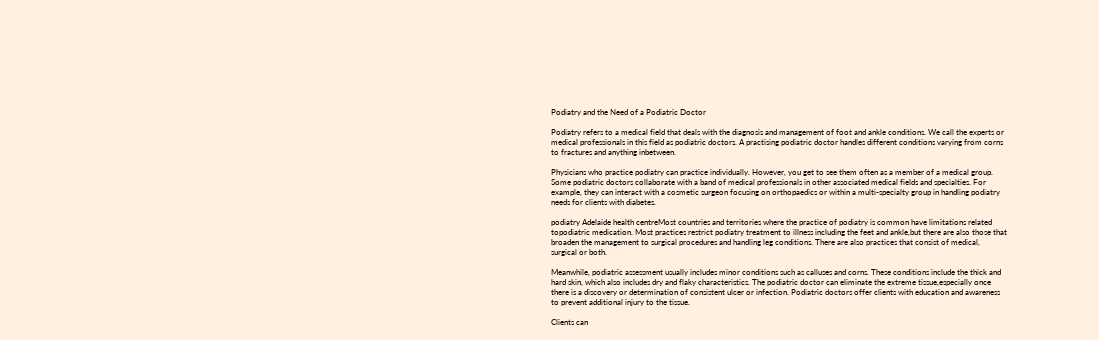Podiatry and the Need of a Podiatric Doctor

Podiatry refers to a medical field that deals with the diagnosis and management of foot and ankle conditions. We call the experts or medical professionals in this field as podiatric doctors. A practising podiatric doctor handles different conditions varying from corns to fractures and anything inbetween.

Physicians who practice podiatry can practice individually. However, you get to see them often as a member of a medical group. Some podiatric doctors collaborate with a band of medical professionals in other associated medical fields and specialties. For example, they can interact with a cosmetic surgeon focusing on orthopaedics or within a multi-specialty group in handling podiatry needs for clients with diabetes.

podiatry Adelaide health centreMost countries and territories where the practice of podiatry is common have limitations related topodiatric medication. Most practices restrict podiatry treatment to illness including the feet and ankle,but there are also those that broaden the management to surgical procedures and handling leg conditions. There are also practices that consist of medical, surgical or both.

Meanwhile, podiatric assessment usually includes minor conditions such as calluses and corns. These conditions include the thick and hard skin, which also includes dry and flaky characteristics. The podiatric doctor can eliminate the extreme tissue,especially once there is a discovery or determination of consistent ulcer or infection. Podiatric doctors offer clients with education and awareness to prevent additional injury to the tissue.

Clients can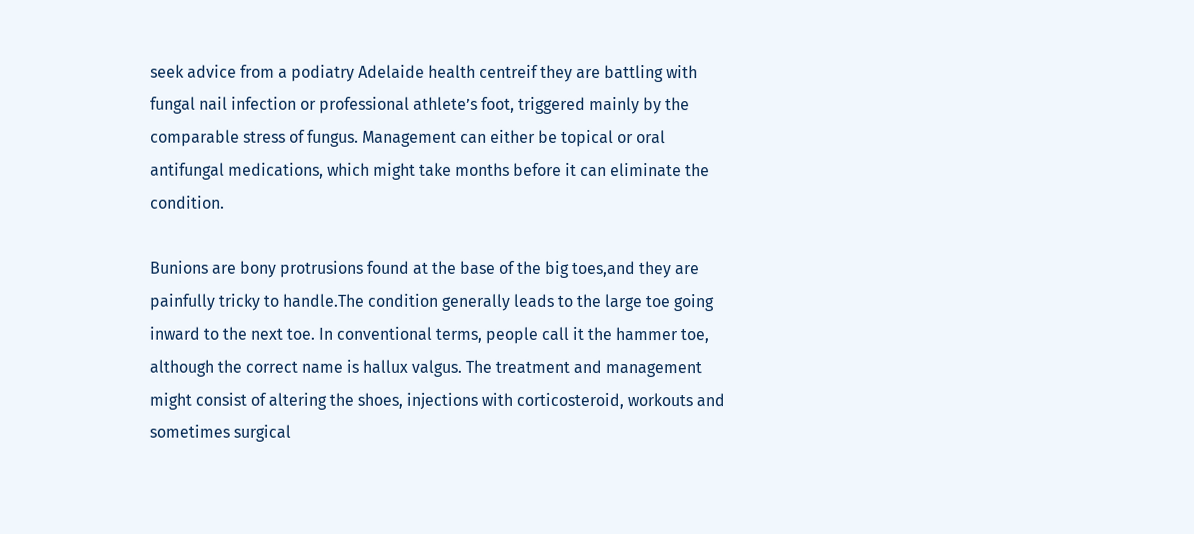seek advice from a podiatry Adelaide health centreif they are battling with fungal nail infection or professional athlete’s foot, triggered mainly by the comparable stress of fungus. Management can either be topical or oral antifungal medications, which might take months before it can eliminate the condition.

Bunions are bony protrusions found at the base of the big toes,and they are painfully tricky to handle.The condition generally leads to the large toe going inward to the next toe. In conventional terms, people call it the hammer toe, although the correct name is hallux valgus. The treatment and management might consist of altering the shoes, injections with corticosteroid, workouts and sometimes surgical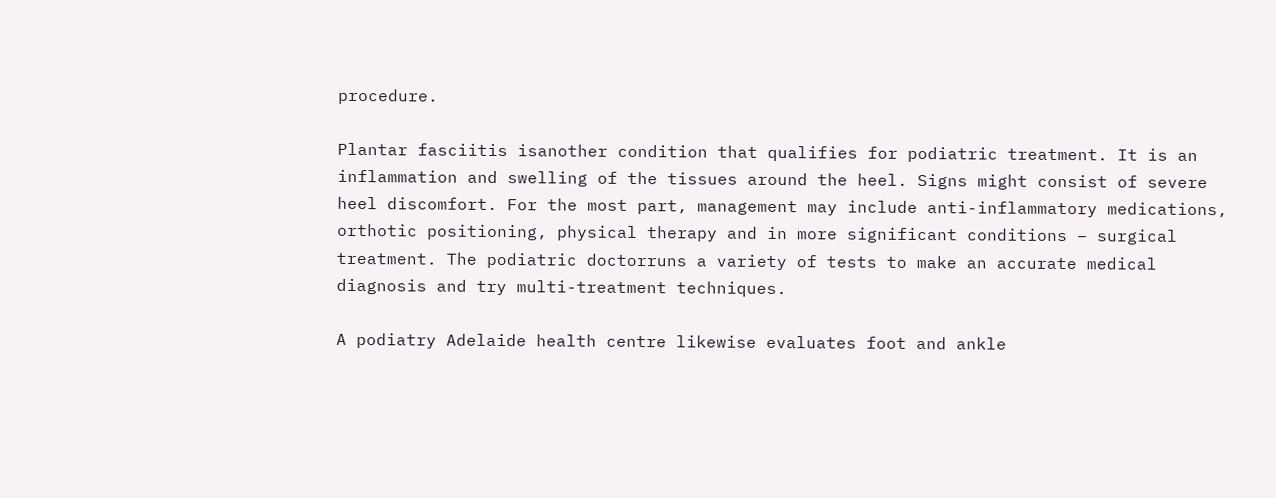procedure.

Plantar fasciitis isanother condition that qualifies for podiatric treatment. It is an inflammation and swelling of the tissues around the heel. Signs might consist of severe heel discomfort. For the most part, management may include anti-inflammatory medications, orthotic positioning, physical therapy and in more significant conditions – surgical treatment. The podiatric doctorruns a variety of tests to make an accurate medical diagnosis and try multi-treatment techniques.

A podiatry Adelaide health centre likewise evaluates foot and ankle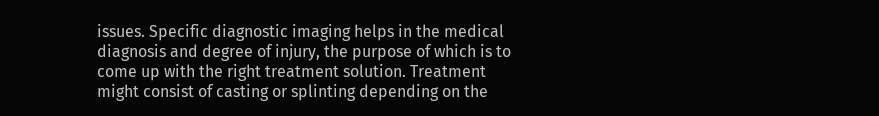issues. Specific diagnostic imaging helps in the medical diagnosis and degree of injury, the purpose of which is to come up with the right treatment solution. Treatment might consist of casting or splinting depending on the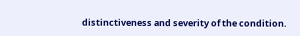distinctiveness and severity of the condition.